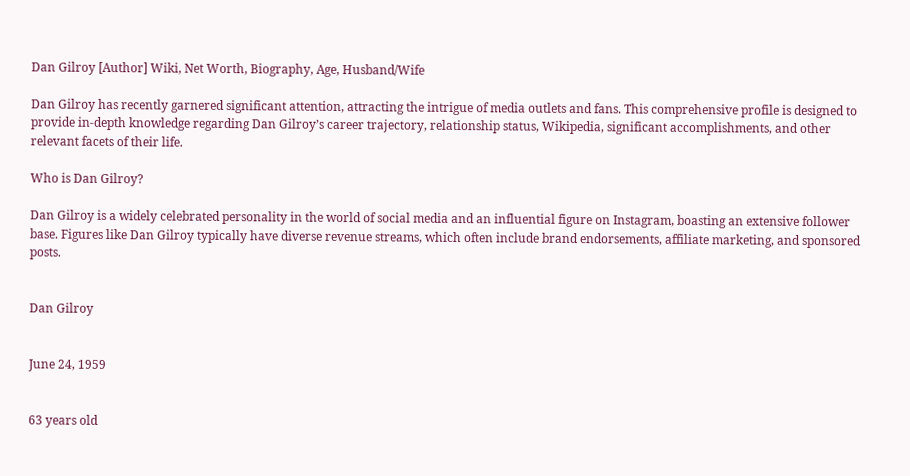Dan Gilroy [Author] Wiki, Net Worth, Biography, Age, Husband/Wife

Dan Gilroy has recently garnered significant attention, attracting the intrigue of media outlets and fans. This comprehensive profile is designed to provide in-depth knowledge regarding Dan Gilroy’s career trajectory, relationship status, Wikipedia, significant accomplishments, and other relevant facets of their life.

Who is Dan Gilroy?

Dan Gilroy is a widely celebrated personality in the world of social media and an influential figure on Instagram, boasting an extensive follower base. Figures like Dan Gilroy typically have diverse revenue streams, which often include brand endorsements, affiliate marketing, and sponsored posts.


Dan Gilroy


June 24, 1959


63 years old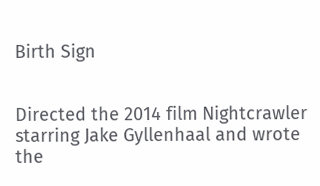Birth Sign


Directed the 2014 film Nightcrawler starring Jake Gyllenhaal and wrote the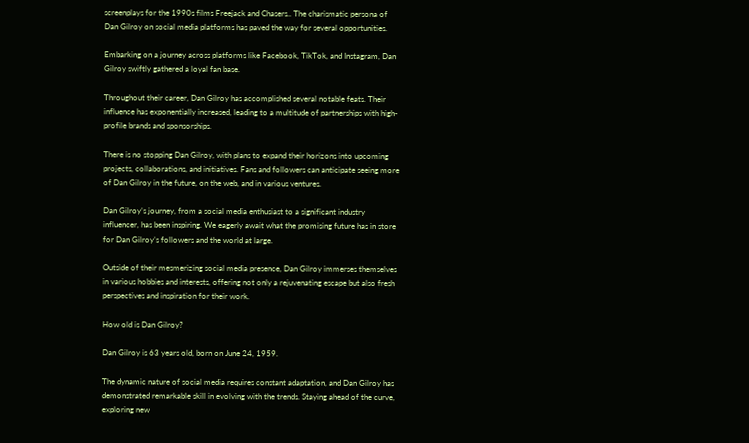screenplays for the 1990s films Freejack and Chasers.. The charismatic persona of Dan Gilroy on social media platforms has paved the way for several opportunities.

Embarking on a journey across platforms like Facebook, TikTok, and Instagram, Dan Gilroy swiftly gathered a loyal fan base.

Throughout their career, Dan Gilroy has accomplished several notable feats. Their influence has exponentially increased, leading to a multitude of partnerships with high-profile brands and sponsorships.

There is no stopping Dan Gilroy, with plans to expand their horizons into upcoming projects, collaborations, and initiatives. Fans and followers can anticipate seeing more of Dan Gilroy in the future, on the web, and in various ventures.

Dan Gilroy’s journey, from a social media enthusiast to a significant industry influencer, has been inspiring. We eagerly await what the promising future has in store for Dan Gilroy’s followers and the world at large.

Outside of their mesmerizing social media presence, Dan Gilroy immerses themselves in various hobbies and interests, offering not only a rejuvenating escape but also fresh perspectives and inspiration for their work.

How old is Dan Gilroy?

Dan Gilroy is 63 years old, born on June 24, 1959.

The dynamic nature of social media requires constant adaptation, and Dan Gilroy has demonstrated remarkable skill in evolving with the trends. Staying ahead of the curve, exploring new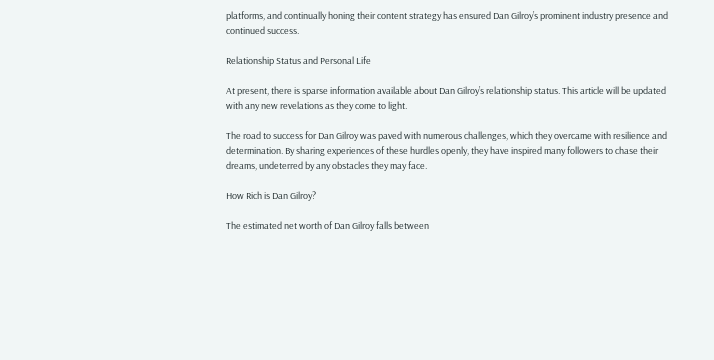platforms, and continually honing their content strategy has ensured Dan Gilroy’s prominent industry presence and continued success.

Relationship Status and Personal Life

At present, there is sparse information available about Dan Gilroy’s relationship status. This article will be updated with any new revelations as they come to light.

The road to success for Dan Gilroy was paved with numerous challenges, which they overcame with resilience and determination. By sharing experiences of these hurdles openly, they have inspired many followers to chase their dreams, undeterred by any obstacles they may face.

How Rich is Dan Gilroy?

The estimated net worth of Dan Gilroy falls between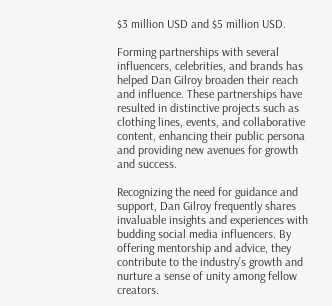$3 million USD and $5 million USD.

Forming partnerships with several influencers, celebrities, and brands has helped Dan Gilroy broaden their reach and influence. These partnerships have resulted in distinctive projects such as clothing lines, events, and collaborative content, enhancing their public persona and providing new avenues for growth and success.

Recognizing the need for guidance and support, Dan Gilroy frequently shares invaluable insights and experiences with budding social media influencers. By offering mentorship and advice, they contribute to the industry’s growth and nurture a sense of unity among fellow creators.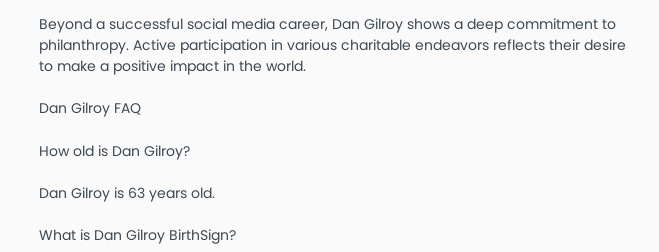Beyond a successful social media career, Dan Gilroy shows a deep commitment to philanthropy. Active participation in various charitable endeavors reflects their desire to make a positive impact in the world.

Dan Gilroy FAQ

How old is Dan Gilroy?

Dan Gilroy is 63 years old.

What is Dan Gilroy BirthSign?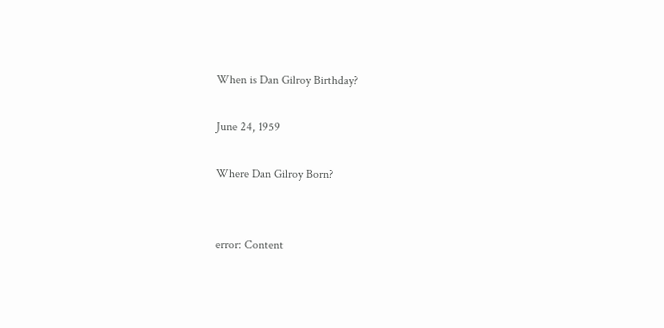When is Dan Gilroy Birthday?

June 24, 1959

Where Dan Gilroy Born?


error: Content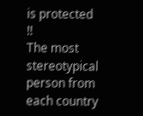is protected !!
The most stereotypical person from each country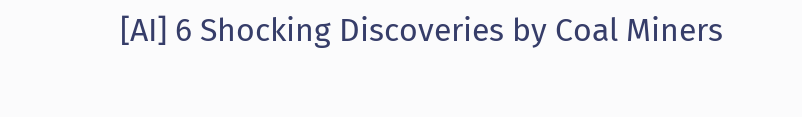[AI] 6 Shocking Discoveries by Coal Miners